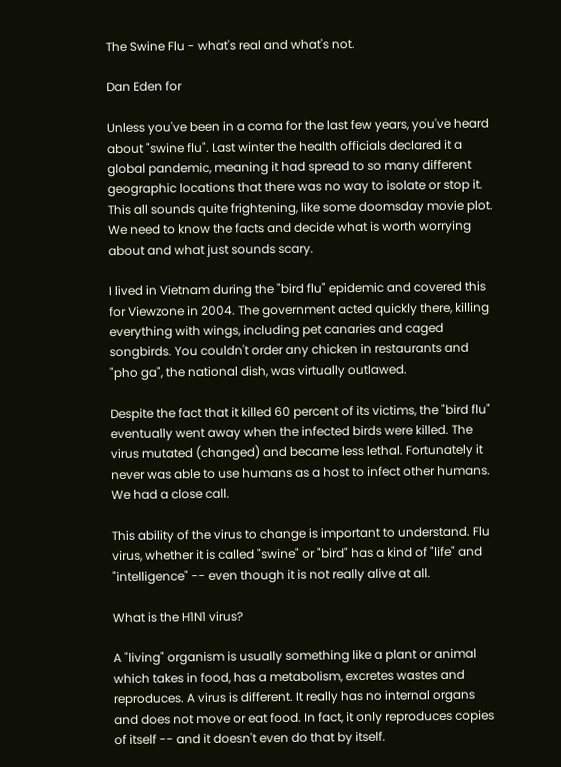The Swine Flu - what's real and what's not.

Dan Eden for

Unless you've been in a coma for the last few years, you've heard about "swine flu". Last winter the health officials declared it a global pandemic, meaning it had spread to so many different geographic locations that there was no way to isolate or stop it. This all sounds quite frightening, like some doomsday movie plot. We need to know the facts and decide what is worth worrying about and what just sounds scary.

I lived in Vietnam during the "bird flu" epidemic and covered this for Viewzone in 2004. The government acted quickly there, killing everything with wings, including pet canaries and caged songbirds. You couldn't order any chicken in restaurants and "pho ga", the national dish, was virtually outlawed.

Despite the fact that it killed 60 percent of its victims, the "bird flu" eventually went away when the infected birds were killed. The virus mutated (changed) and became less lethal. Fortunately it never was able to use humans as a host to infect other humans. We had a close call.

This ability of the virus to change is important to understand. Flu virus, whether it is called "swine" or "bird" has a kind of "life" and "intelligence" -- even though it is not really alive at all.

What is the H1N1 virus?

A "living" organism is usually something like a plant or animal which takes in food, has a metabolism, excretes wastes and reproduces. A virus is different. It really has no internal organs and does not move or eat food. In fact, it only reproduces copies of itself -- and it doesn't even do that by itself.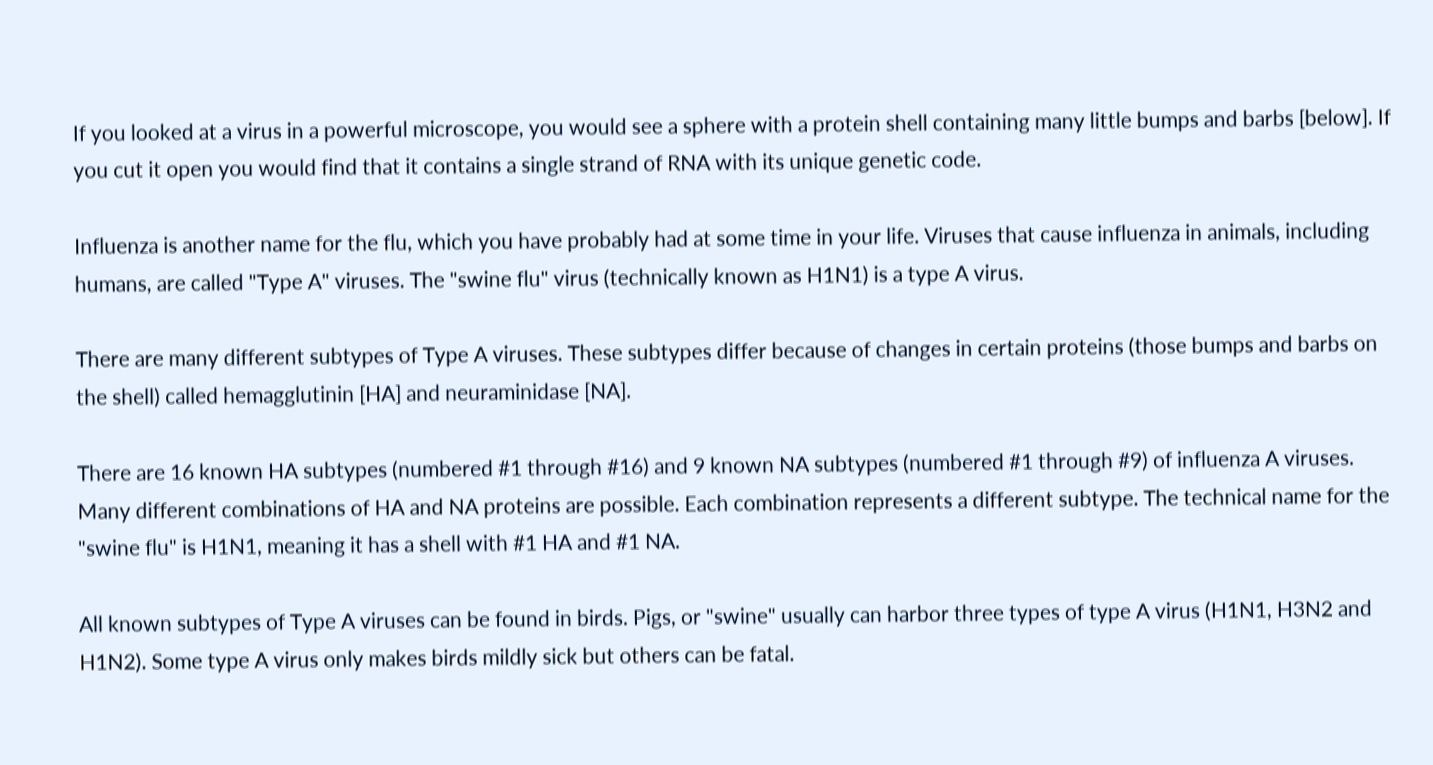If you looked at a virus in a powerful microscope, you would see a sphere with a protein shell containing many little bumps and barbs [below]. If you cut it open you would find that it contains a single strand of RNA with its unique genetic code.

Influenza is another name for the flu, which you have probably had at some time in your life. Viruses that cause influenza in animals, including humans, are called "Type A" viruses. The "swine flu" virus (technically known as H1N1) is a type A virus.

There are many different subtypes of Type A viruses. These subtypes differ because of changes in certain proteins (those bumps and barbs on the shell) called hemagglutinin [HA] and neuraminidase [NA].

There are 16 known HA subtypes (numbered #1 through #16) and 9 known NA subtypes (numbered #1 through #9) of influenza A viruses. Many different combinations of HA and NA proteins are possible. Each combination represents a different subtype. The technical name for the "swine flu" is H1N1, meaning it has a shell with #1 HA and #1 NA.

All known subtypes of Type A viruses can be found in birds. Pigs, or "swine" usually can harbor three types of type A virus (H1N1, H3N2 and H1N2). Some type A virus only makes birds mildly sick but others can be fatal.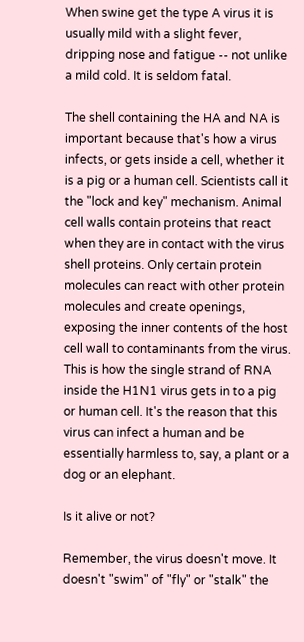When swine get the type A virus it is usually mild with a slight fever, dripping nose and fatigue -- not unlike a mild cold. It is seldom fatal.

The shell containing the HA and NA is important because that's how a virus infects, or gets inside a cell, whether it is a pig or a human cell. Scientists call it the "lock and key" mechanism. Animal cell walls contain proteins that react when they are in contact with the virus shell proteins. Only certain protein molecules can react with other protein molecules and create openings, exposing the inner contents of the host cell wall to contaminants from the virus. This is how the single strand of RNA inside the H1N1 virus gets in to a pig or human cell. It's the reason that this virus can infect a human and be essentially harmless to, say, a plant or a dog or an elephant.

Is it alive or not?

Remember, the virus doesn't move. It doesn't "swim" of "fly" or "stalk" the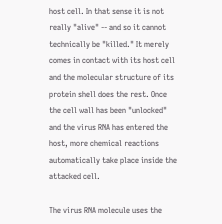host cell. In that sense it is not really "alive" -- and so it cannot technically be "killed." It merely comes in contact with its host cell and the molecular structure of its protein shell does the rest. Once the cell wall has been "unlocked" and the virus RNA has entered the host, more chemical reactions automatically take place inside the attacked cell.

The virus RNA molecule uses the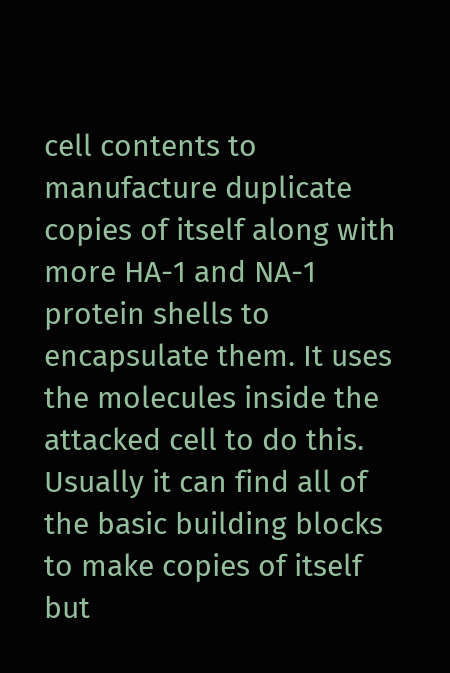cell contents to manufacture duplicate copies of itself along with more HA-1 and NA-1 protein shells to encapsulate them. It uses the molecules inside the attacked cell to do this. Usually it can find all of the basic building blocks to make copies of itself but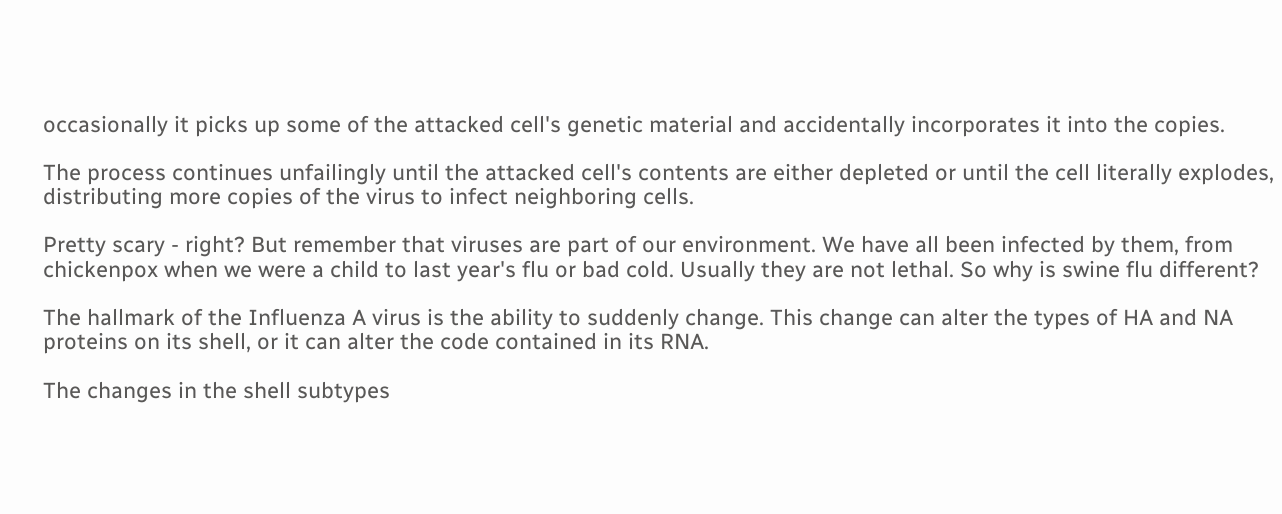occasionally it picks up some of the attacked cell's genetic material and accidentally incorporates it into the copies.

The process continues unfailingly until the attacked cell's contents are either depleted or until the cell literally explodes, distributing more copies of the virus to infect neighboring cells.

Pretty scary - right? But remember that viruses are part of our environment. We have all been infected by them, from chickenpox when we were a child to last year's flu or bad cold. Usually they are not lethal. So why is swine flu different?

The hallmark of the Influenza A virus is the ability to suddenly change. This change can alter the types of HA and NA proteins on its shell, or it can alter the code contained in its RNA.

The changes in the shell subtypes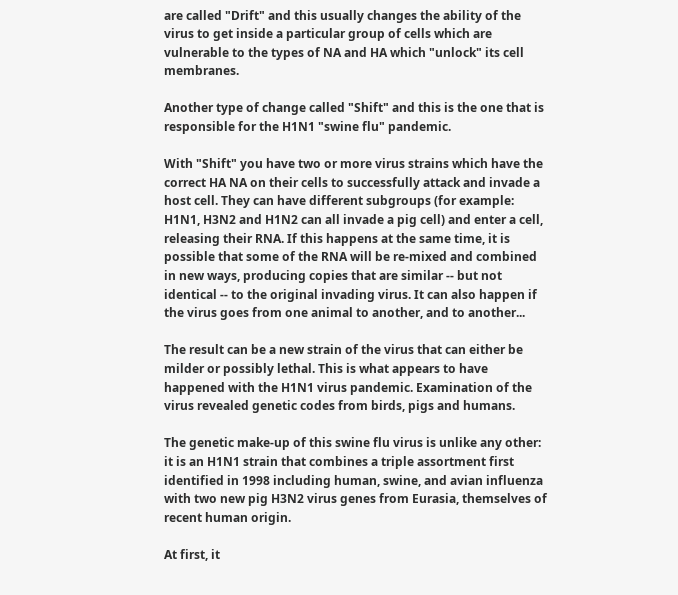are called "Drift" and this usually changes the ability of the virus to get inside a particular group of cells which are vulnerable to the types of NA and HA which "unlock" its cell membranes.

Another type of change called "Shift" and this is the one that is responsible for the H1N1 "swine flu" pandemic.

With "Shift" you have two or more virus strains which have the correct HA NA on their cells to successfully attack and invade a host cell. They can have different subgroups (for example: H1N1, H3N2 and H1N2 can all invade a pig cell) and enter a cell, releasing their RNA. If this happens at the same time, it is possible that some of the RNA will be re-mixed and combined in new ways, producing copies that are similar -- but not identical -- to the original invading virus. It can also happen if the virus goes from one animal to another, and to another...

The result can be a new strain of the virus that can either be milder or possibly lethal. This is what appears to have happened with the H1N1 virus pandemic. Examination of the virus revealed genetic codes from birds, pigs and humans.

The genetic make-up of this swine flu virus is unlike any other: it is an H1N1 strain that combines a triple assortment first identified in 1998 including human, swine, and avian influenza with two new pig H3N2 virus genes from Eurasia, themselves of recent human origin.

At first, it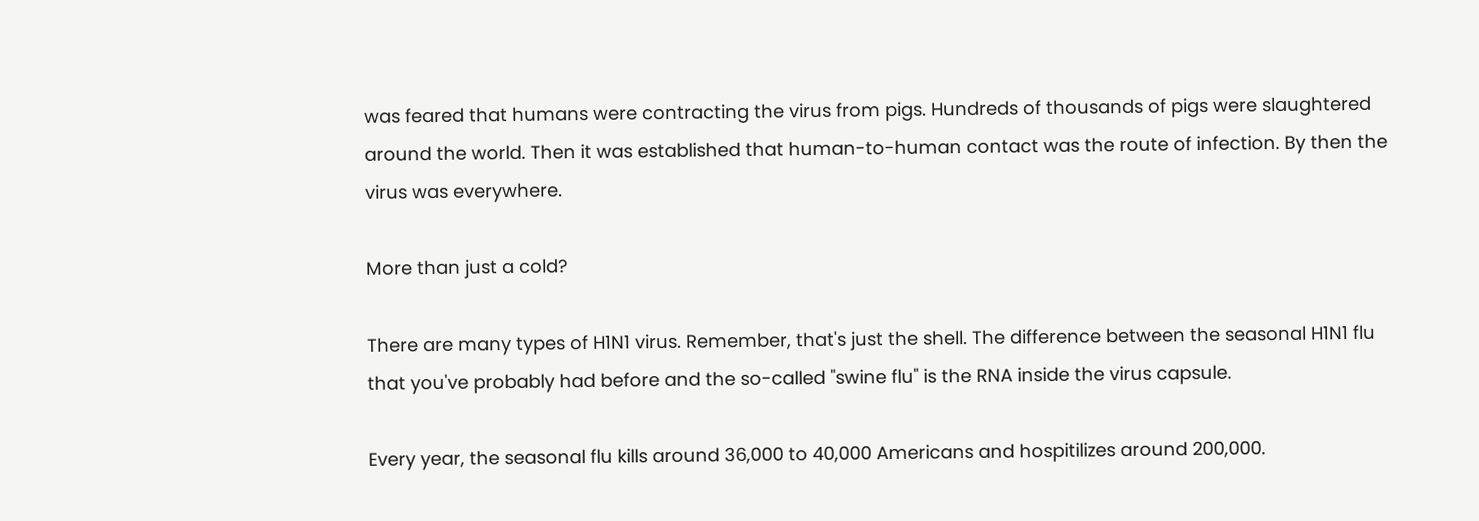was feared that humans were contracting the virus from pigs. Hundreds of thousands of pigs were slaughtered around the world. Then it was established that human-to-human contact was the route of infection. By then the virus was everywhere.

More than just a cold?

There are many types of H1N1 virus. Remember, that's just the shell. The difference between the seasonal H1N1 flu that you've probably had before and the so-called "swine flu" is the RNA inside the virus capsule.

Every year, the seasonal flu kills around 36,000 to 40,000 Americans and hospitilizes around 200,000.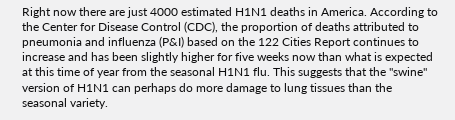Right now there are just 4000 estimated H1N1 deaths in America. According to the Center for Disease Control (CDC), the proportion of deaths attributed to pneumonia and influenza (P&I) based on the 122 Cities Report continues to increase and has been slightly higher for five weeks now than what is expected at this time of year from the seasonal H1N1 flu. This suggests that the "swine" version of H1N1 can perhaps do more damage to lung tissues than the seasonal variety.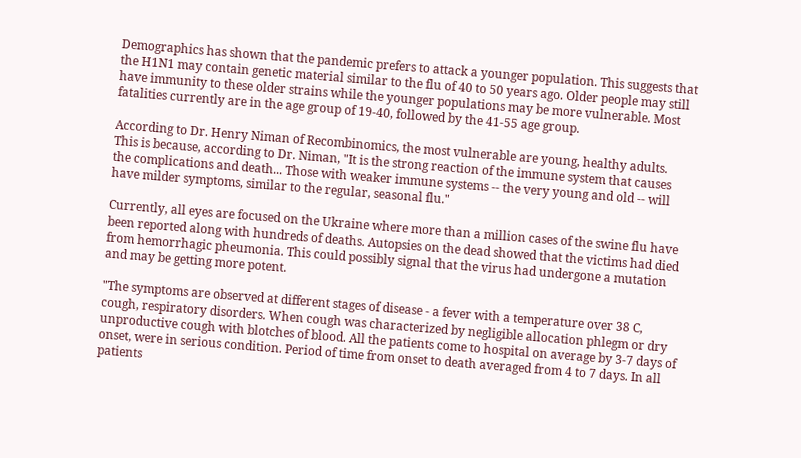Demographics has shown that the pandemic prefers to attack a younger population. This suggests that the H1N1 may contain genetic material similar to the flu of 40 to 50 years ago. Older people may still have immunity to these older strains while the younger populations may be more vulnerable. Most fatalities currently are in the age group of 19-40, followed by the 41-55 age group.

According to Dr. Henry Niman of Recombinomics, the most vulnerable are young, healthy adults. This is because, according to Dr. Niman, "It is the strong reaction of the immune system that causes the complications and death... Those with weaker immune systems -- the very young and old -- will have milder symptoms, similar to the regular, seasonal flu."

Currently, all eyes are focused on the Ukraine where more than a million cases of the swine flu have been reported along with hundreds of deaths. Autopsies on the dead showed that the victims had died from hemorrhagic pheumonia. This could possibly signal that the virus had undergone a mutation and may be getting more potent.

"The symptoms are observed at different stages of disease - a fever with a temperature over 38 C, cough, respiratory disorders. When cough was characterized by negligible allocation phlegm or dry unproductive cough with blotches of blood. All the patients come to hospital on average by 3-7 days of onset, were in serious condition. Period of time from onset to death averaged from 4 to 7 days. In all patients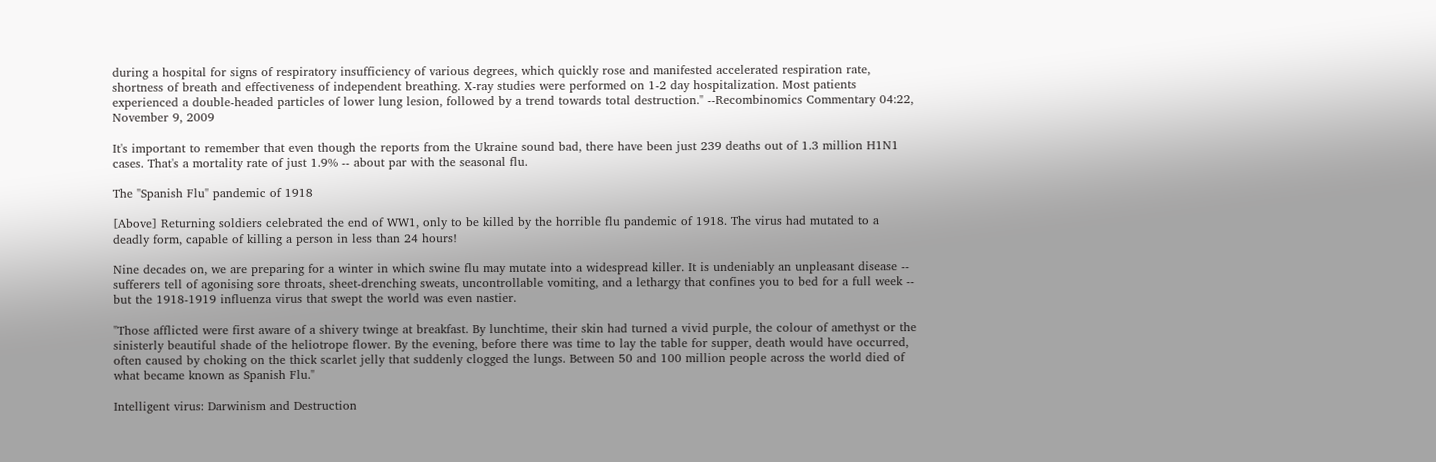during a hospital for signs of respiratory insufficiency of various degrees, which quickly rose and manifested accelerated respiration rate, shortness of breath and effectiveness of independent breathing. X-ray studies were performed on 1-2 day hospitalization. Most patients experienced a double-headed particles of lower lung lesion, followed by a trend towards total destruction." --Recombinomics Commentary 04:22, November 9, 2009

It's important to remember that even though the reports from the Ukraine sound bad, there have been just 239 deaths out of 1.3 million H1N1 cases. That's a mortality rate of just 1.9% -- about par with the seasonal flu.

The "Spanish Flu" pandemic of 1918

[Above] Returning soldiers celebrated the end of WW1, only to be killed by the horrible flu pandemic of 1918. The virus had mutated to a deadly form, capable of killing a person in less than 24 hours!

Nine decades on, we are preparing for a winter in which swine flu may mutate into a widespread killer. It is undeniably an unpleasant disease -- sufferers tell of agonising sore throats, sheet-drenching sweats, uncontrollable vomiting, and a lethargy that confines you to bed for a full week -- but the 1918-1919 influenza virus that swept the world was even nastier.

"Those afflicted were first aware of a shivery twinge at breakfast. By lunchtime, their skin had turned a vivid purple, the colour of amethyst or the sinisterly beautiful shade of the heliotrope flower. By the evening, before there was time to lay the table for supper, death would have occurred, often caused by choking on the thick scarlet jelly that suddenly clogged the lungs. Between 50 and 100 million people across the world died of what became known as Spanish Flu."

Intelligent virus: Darwinism and Destruction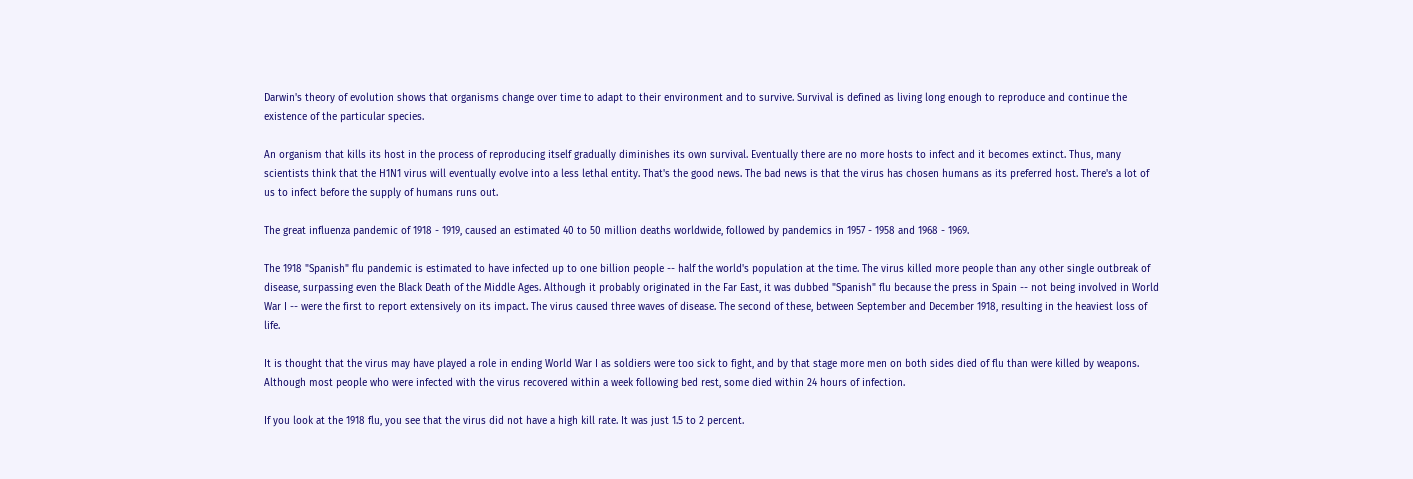Darwin's theory of evolution shows that organisms change over time to adapt to their environment and to survive. Survival is defined as living long enough to reproduce and continue the existence of the particular species.

An organism that kills its host in the process of reproducing itself gradually diminishes its own survival. Eventually there are no more hosts to infect and it becomes extinct. Thus, many scientists think that the H1N1 virus will eventually evolve into a less lethal entity. That's the good news. The bad news is that the virus has chosen humans as its preferred host. There's a lot of us to infect before the supply of humans runs out.

The great influenza pandemic of 1918 - 1919, caused an estimated 40 to 50 million deaths worldwide, followed by pandemics in 1957 - 1958 and 1968 - 1969.

The 1918 "Spanish" flu pandemic is estimated to have infected up to one billion people -- half the world's population at the time. The virus killed more people than any other single outbreak of disease, surpassing even the Black Death of the Middle Ages. Although it probably originated in the Far East, it was dubbed "Spanish" flu because the press in Spain -- not being involved in World War I -- were the first to report extensively on its impact. The virus caused three waves of disease. The second of these, between September and December 1918, resulting in the heaviest loss of life.

It is thought that the virus may have played a role in ending World War I as soldiers were too sick to fight, and by that stage more men on both sides died of flu than were killed by weapons. Although most people who were infected with the virus recovered within a week following bed rest, some died within 24 hours of infection.

If you look at the 1918 flu, you see that the virus did not have a high kill rate. It was just 1.5 to 2 percent.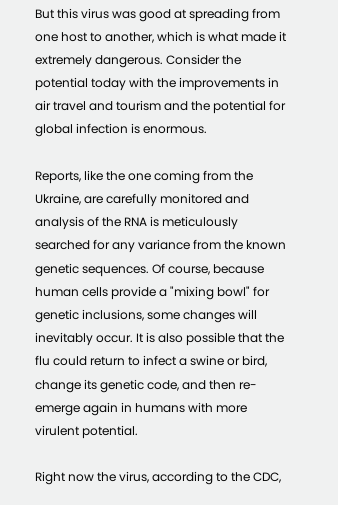But this virus was good at spreading from one host to another, which is what made it extremely dangerous. Consider the potential today with the improvements in air travel and tourism and the potential for global infection is enormous.

Reports, like the one coming from the Ukraine, are carefully monitored and analysis of the RNA is meticulously searched for any variance from the known genetic sequences. Of course, because human cells provide a "mixing bowl" for genetic inclusions, some changes will inevitably occur. It is also possible that the flu could return to infect a swine or bird, change its genetic code, and then re-emerge again in humans with more virulent potential.

Right now the virus, according to the CDC,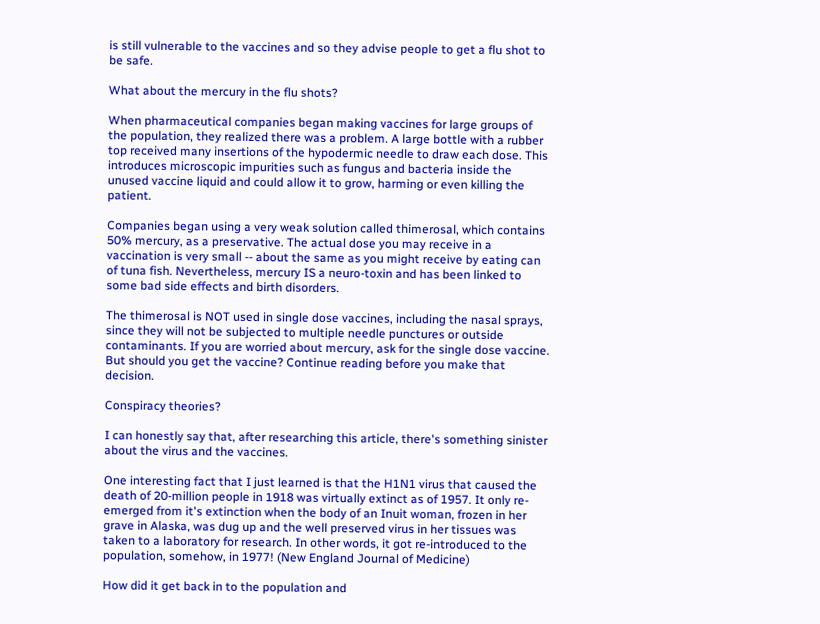is still vulnerable to the vaccines and so they advise people to get a flu shot to be safe.

What about the mercury in the flu shots?

When pharmaceutical companies began making vaccines for large groups of the population, they realized there was a problem. A large bottle with a rubber top received many insertions of the hypodermic needle to draw each dose. This introduces microscopic impurities such as fungus and bacteria inside the unused vaccine liquid and could allow it to grow, harming or even killing the patient.

Companies began using a very weak solution called thimerosal, which contains 50% mercury, as a preservative. The actual dose you may receive in a vaccination is very small -- about the same as you might receive by eating can of tuna fish. Nevertheless, mercury IS a neuro-toxin and has been linked to some bad side effects and birth disorders.

The thimerosal is NOT used in single dose vaccines, including the nasal sprays, since they will not be subjected to multiple needle punctures or outside contaminants. If you are worried about mercury, ask for the single dose vaccine. But should you get the vaccine? Continue reading before you make that decision.

Conspiracy theories?

I can honestly say that, after researching this article, there's something sinister about the virus and the vaccines.

One interesting fact that I just learned is that the H1N1 virus that caused the death of 20-million people in 1918 was virtually extinct as of 1957. It only re-emerged from it's extinction when the body of an Inuit woman, frozen in her grave in Alaska, was dug up and the well preserved virus in her tissues was taken to a laboratory for research. In other words, it got re-introduced to the population, somehow, in 1977! (New England Journal of Medicine)

How did it get back in to the population and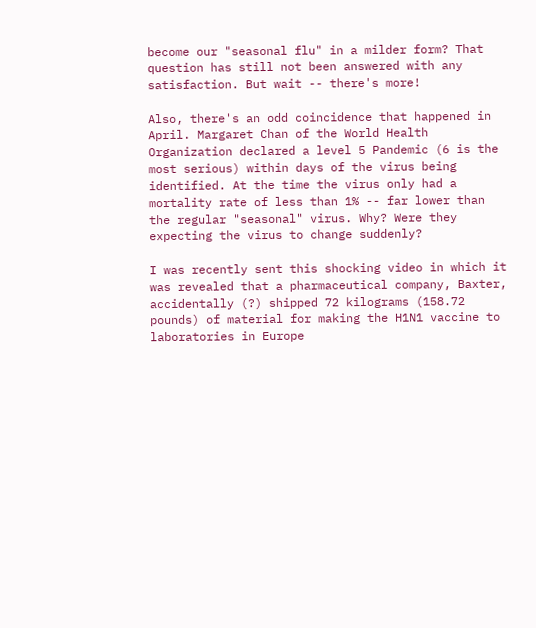become our "seasonal flu" in a milder form? That question has still not been answered with any satisfaction. But wait -- there's more!

Also, there's an odd coincidence that happened in April. Margaret Chan of the World Health Organization declared a level 5 Pandemic (6 is the most serious) within days of the virus being identified. At the time the virus only had a mortality rate of less than 1% -- far lower than the regular "seasonal" virus. Why? Were they expecting the virus to change suddenly?

I was recently sent this shocking video in which it was revealed that a pharmaceutical company, Baxter, accidentally (?) shipped 72 kilograms (158.72 pounds) of material for making the H1N1 vaccine to laboratories in Europe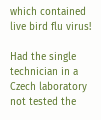which contained live bird flu virus!

Had the single technician in a Czech laboratory not tested the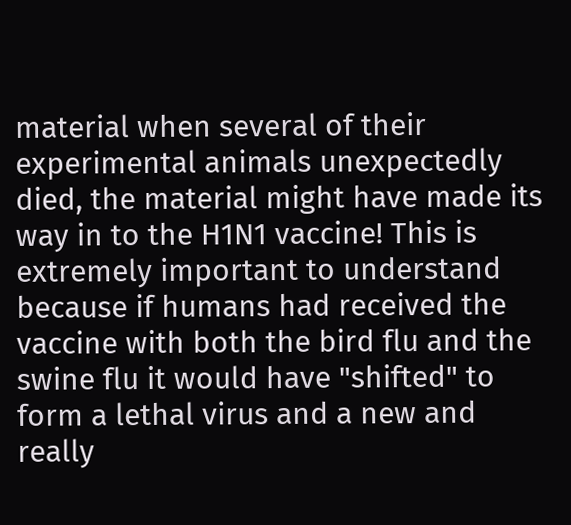material when several of their experimental animals unexpectedly died, the material might have made its way in to the H1N1 vaccine! This is extremely important to understand because if humans had received the vaccine with both the bird flu and the swine flu it would have "shifted" to form a lethal virus and a new and really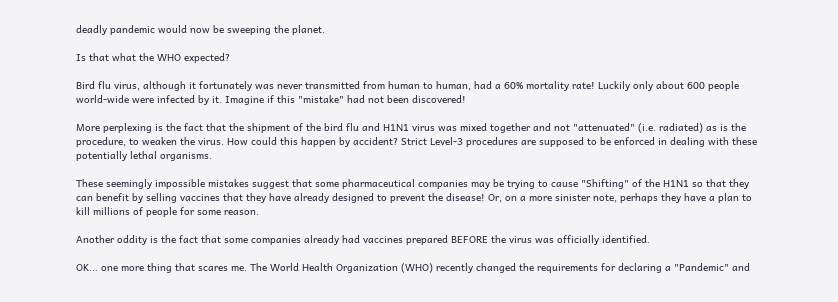deadly pandemic would now be sweeping the planet.

Is that what the WHO expected?

Bird flu virus, although it fortunately was never transmitted from human to human, had a 60% mortality rate! Luckily only about 600 people world-wide were infected by it. Imagine if this "mistake" had not been discovered!

More perplexing is the fact that the shipment of the bird flu and H1N1 virus was mixed together and not "attenuated" (i.e. radiated) as is the procedure, to weaken the virus. How could this happen by accident? Strict Level-3 procedures are supposed to be enforced in dealing with these potentially lethal organisms.

These seemingly impossible mistakes suggest that some pharmaceutical companies may be trying to cause "Shifting" of the H1N1 so that they can benefit by selling vaccines that they have already designed to prevent the disease! Or, on a more sinister note, perhaps they have a plan to kill millions of people for some reason.

Another oddity is the fact that some companies already had vaccines prepared BEFORE the virus was officially identified.

OK... one more thing that scares me. The World Health Organization (WHO) recently changed the requirements for declaring a "Pandemic" and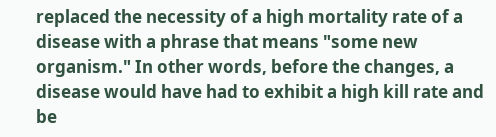replaced the necessity of a high mortality rate of a disease with a phrase that means "some new organism." In other words, before the changes, a disease would have had to exhibit a high kill rate and be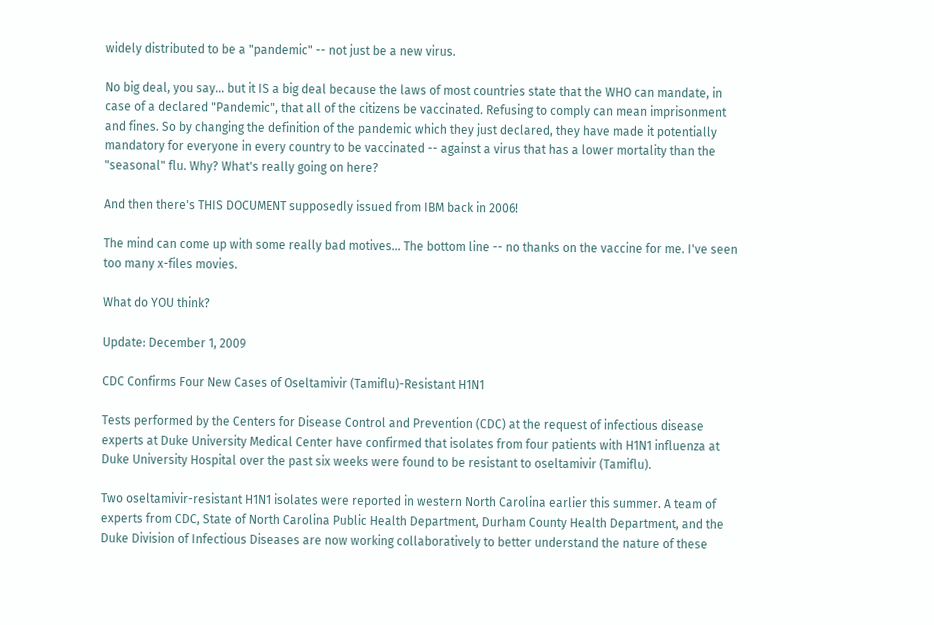widely distributed to be a "pandemic" -- not just be a new virus.

No big deal, you say... but it IS a big deal because the laws of most countries state that the WHO can mandate, in case of a declared "Pandemic", that all of the citizens be vaccinated. Refusing to comply can mean imprisonment and fines. So by changing the definition of the pandemic which they just declared, they have made it potentially mandatory for everyone in every country to be vaccinated -- against a virus that has a lower mortality than the "seasonal" flu. Why? What's really going on here?

And then there's THIS DOCUMENT supposedly issued from IBM back in 2006!

The mind can come up with some really bad motives... The bottom line -- no thanks on the vaccine for me. I've seen too many x-files movies.

What do YOU think?

Update: December 1, 2009

CDC Confirms Four New Cases of Oseltamivir (Tamiflu)-Resistant H1N1

Tests performed by the Centers for Disease Control and Prevention (CDC) at the request of infectious disease experts at Duke University Medical Center have confirmed that isolates from four patients with H1N1 influenza at Duke University Hospital over the past six weeks were found to be resistant to oseltamivir (Tamiflu).

Two oseltamivir-resistant H1N1 isolates were reported in western North Carolina earlier this summer. A team of experts from CDC, State of North Carolina Public Health Department, Durham County Health Department, and the Duke Division of Infectious Diseases are now working collaboratively to better understand the nature of these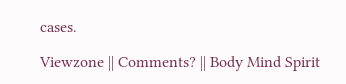cases.

Viewzone || Comments? || Body Mind Spirit